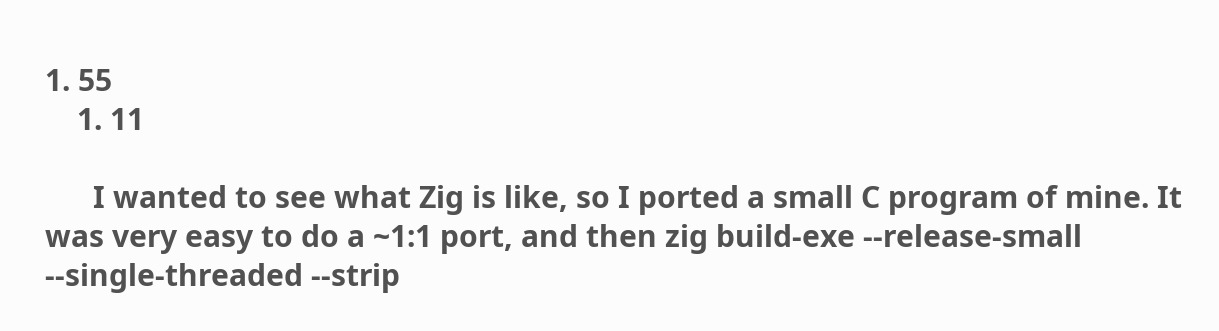1. 55
    1. 11

      I wanted to see what Zig is like, so I ported a small C program of mine. It was very easy to do a ~1:1 port, and then zig build-exe --release-small --single-threaded --strip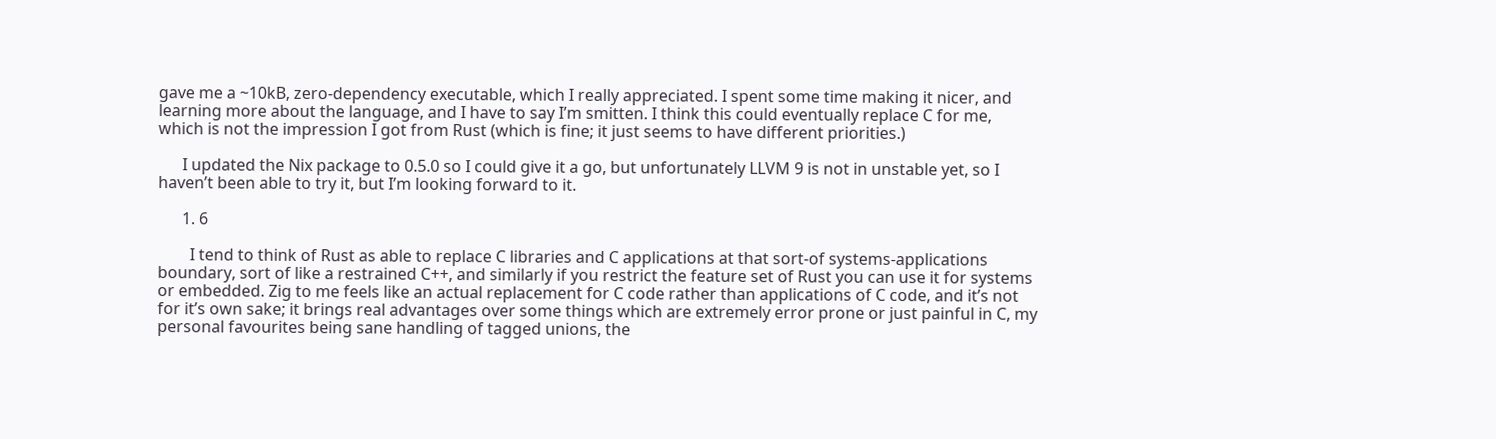gave me a ~10kB, zero-dependency executable, which I really appreciated. I spent some time making it nicer, and learning more about the language, and I have to say I’m smitten. I think this could eventually replace C for me, which is not the impression I got from Rust (which is fine; it just seems to have different priorities.)

      I updated the Nix package to 0.5.0 so I could give it a go, but unfortunately LLVM 9 is not in unstable yet, so I haven’t been able to try it, but I’m looking forward to it.

      1. 6

        I tend to think of Rust as able to replace C libraries and C applications at that sort-of systems-applications boundary, sort of like a restrained C++, and similarly if you restrict the feature set of Rust you can use it for systems or embedded. Zig to me feels like an actual replacement for C code rather than applications of C code, and it’s not for it’s own sake; it brings real advantages over some things which are extremely error prone or just painful in C, my personal favourites being sane handling of tagged unions, the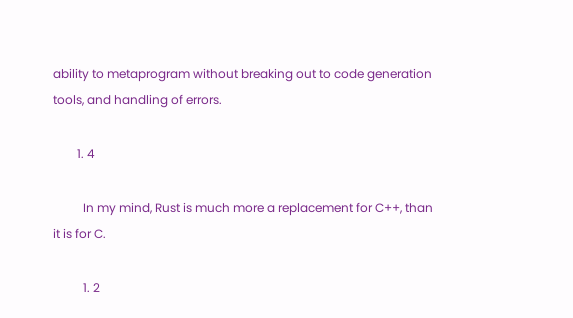ability to metaprogram without breaking out to code generation tools, and handling of errors.

        1. 4

          In my mind, Rust is much more a replacement for C++, than it is for C.

          1. 2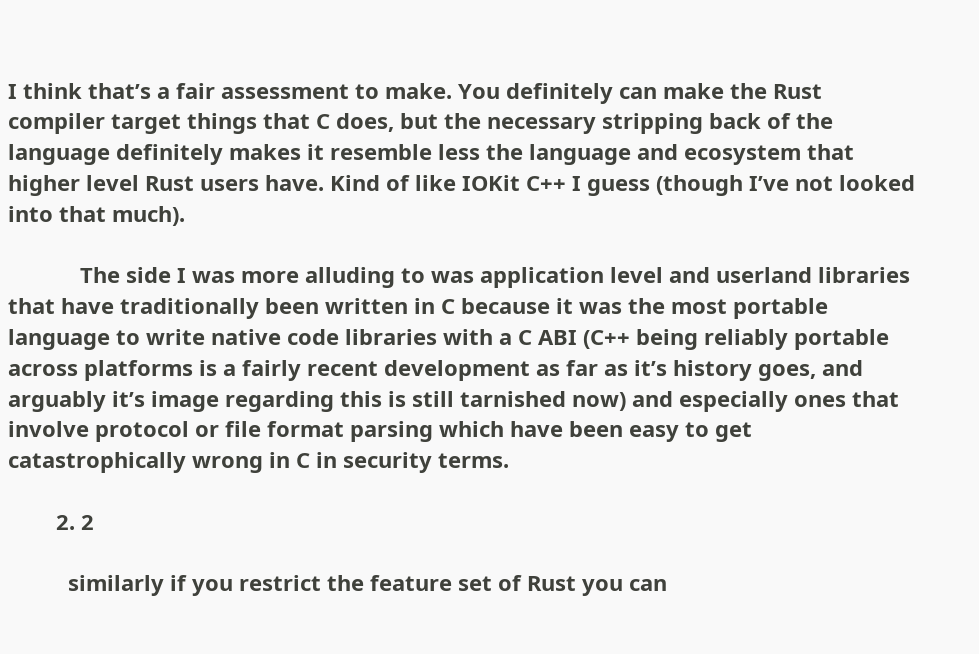I think that’s a fair assessment to make. You definitely can make the Rust compiler target things that C does, but the necessary stripping back of the language definitely makes it resemble less the language and ecosystem that higher level Rust users have. Kind of like IOKit C++ I guess (though I’ve not looked into that much).

            The side I was more alluding to was application level and userland libraries that have traditionally been written in C because it was the most portable language to write native code libraries with a C ABI (C++ being reliably portable across platforms is a fairly recent development as far as it’s history goes, and arguably it’s image regarding this is still tarnished now) and especially ones that involve protocol or file format parsing which have been easy to get catastrophically wrong in C in security terms.

        2. 2

          similarly if you restrict the feature set of Rust you can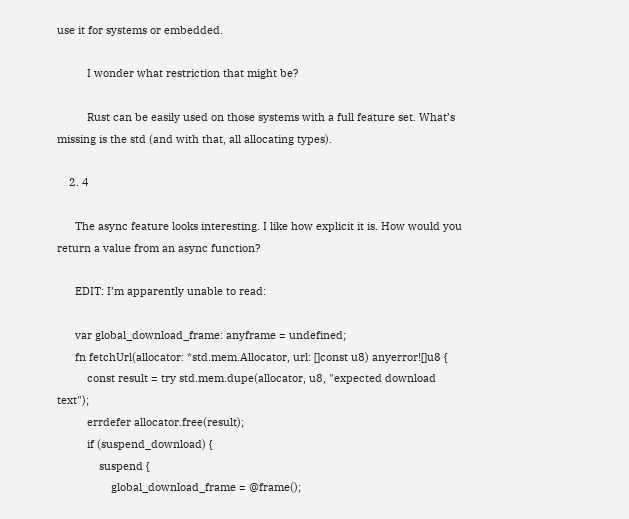use it for systems or embedded.

          I wonder what restriction that might be?

          Rust can be easily used on those systems with a full feature set. What’s missing is the std (and with that, all allocating types).

    2. 4

      The async feature looks interesting. I like how explicit it is. How would you return a value from an async function?

      EDIT: I’m apparently unable to read:

      var global_download_frame: anyframe = undefined;
      fn fetchUrl(allocator: *std.mem.Allocator, url: []const u8) anyerror![]u8 {
          const result = try std.mem.dupe(allocator, u8, "expected download text");
          errdefer allocator.free(result);
          if (suspend_download) {
              suspend {
                  global_download_frame = @frame();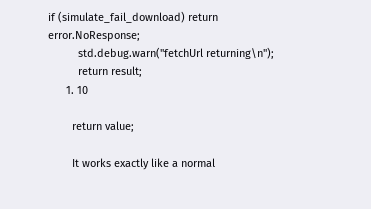if (simulate_fail_download) return error.NoResponse;
          std.debug.warn("fetchUrl returning\n");
          return result;
      1. 10

        return value;

        It works exactly like a normal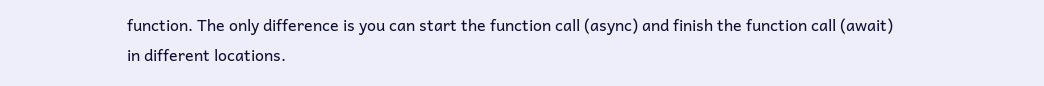function. The only difference is you can start the function call (async) and finish the function call (await) in different locations.